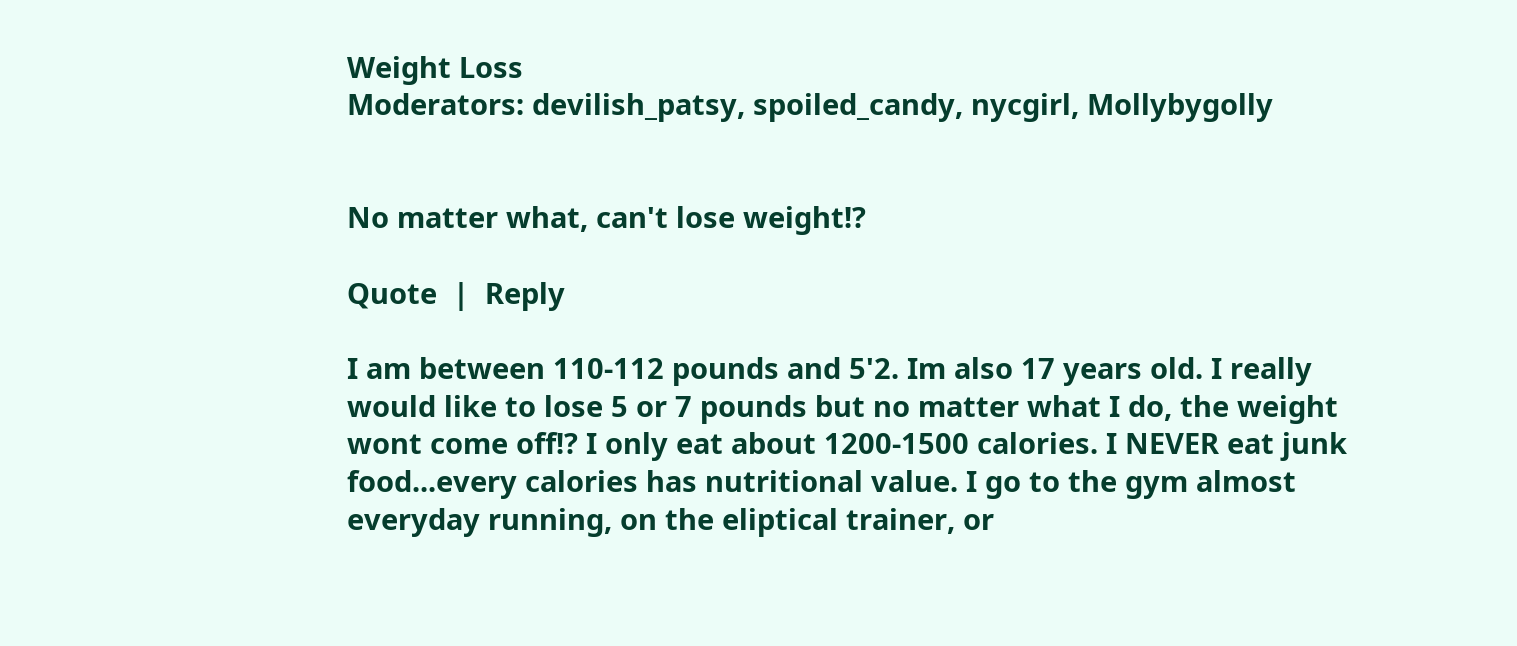Weight Loss
Moderators: devilish_patsy, spoiled_candy, nycgirl, Mollybygolly


No matter what, can't lose weight!?

Quote  |  Reply

I am between 110-112 pounds and 5'2. Im also 17 years old. I really would like to lose 5 or 7 pounds but no matter what I do, the weight wont come off!? I only eat about 1200-1500 calories. I NEVER eat junk food...every calories has nutritional value. I go to the gym almost everyday running, on the eliptical trainer, or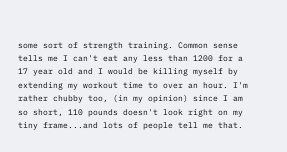some sort of strength training. Common sense tells me I can't eat any less than 1200 for a 17 year old and I would be killing myself by extending my workout time to over an hour. I'm rather chubby too, (in my opinion) since I am so short, 110 pounds doesn't look right on my tiny frame...and lots of people tell me that.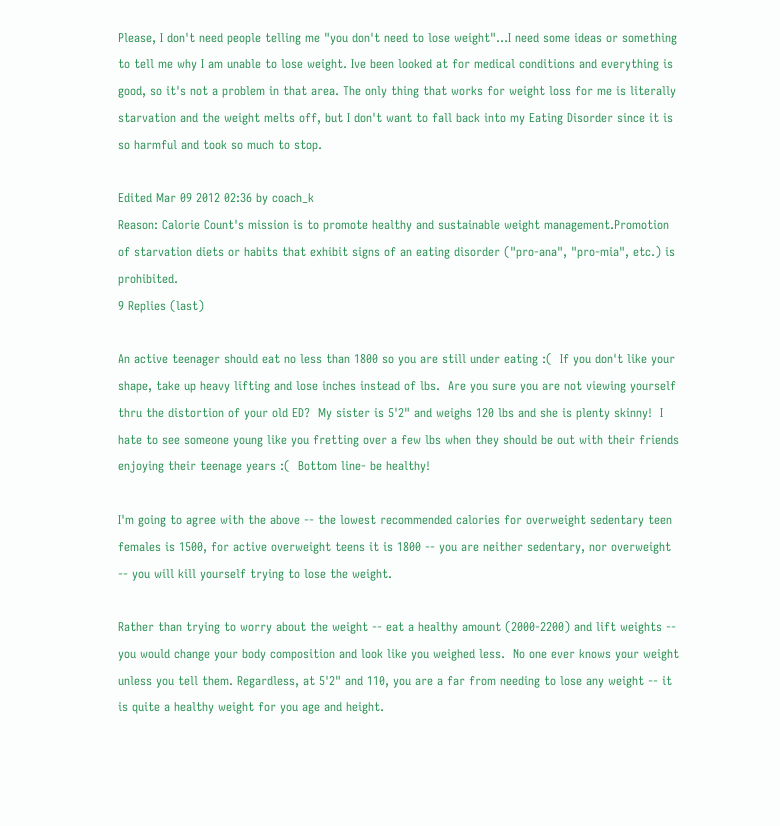Please, I don't need people telling me "you don't need to lose weight"...I need some ideas or something to tell me why I am unable to lose weight. Ive been looked at for medical conditions and everything is good, so it's not a problem in that area. The only thing that works for weight loss for me is literally starvation and the weight melts off, but I don't want to fall back into my Eating Disorder since it is so harmful and took so much to stop.

Edited Mar 09 2012 02:36 by coach_k
Reason: Calorie Count's mission is to promote healthy and sustainable weight management.Promotion of starvation diets or habits that exhibit signs of an eating disorder ("pro-ana", "pro-mia", etc.) is prohibited.
9 Replies (last)

An active teenager should eat no less than 1800 so you are still under eating :(  If you don't like your shape, take up heavy lifting and lose inches instead of lbs.  Are you sure you are not viewing yourself thru the distortion of your old ED?  My sister is 5'2" and weighs 120 lbs and she is plenty skinny!  I hate to see someone young like you fretting over a few lbs when they should be out with their friends enjoying their teenage years :(  Bottom line- be healthy!

I'm going to agree with the above -- the lowest recommended calories for overweight sedentary teen females is 1500, for active overweight teens it is 1800 -- you are neither sedentary, nor overweight -- you will kill yourself trying to lose the weight.

Rather than trying to worry about the weight -- eat a healthy amount (2000-2200) and lift weights -- you would change your body composition and look like you weighed less.  No one ever knows your weight unless you tell them. Regardless, at 5'2" and 110, you are a far from needing to lose any weight -- it is quite a healthy weight for you age and height.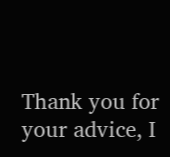Thank you for your advice, I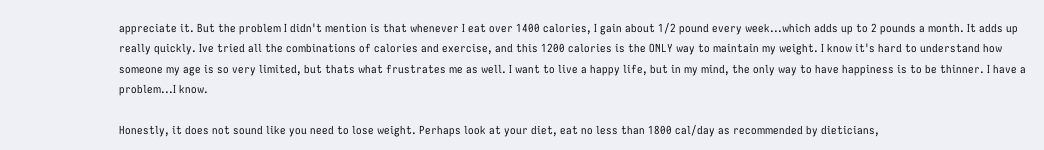appreciate it. But the problem I didn't mention is that whenever I eat over 1400 calories, I gain about 1/2 pound every week...which adds up to 2 pounds a month. It adds up really quickly. Ive tried all the combinations of calories and exercise, and this 1200 calories is the ONLY way to maintain my weight. I know it's hard to understand how someone my age is so very limited, but thats what frustrates me as well. I want to live a happy life, but in my mind, the only way to have happiness is to be thinner. I have a problem...I know.

Honestly, it does not sound like you need to lose weight. Perhaps look at your diet, eat no less than 1800 cal/day as recommended by dieticians,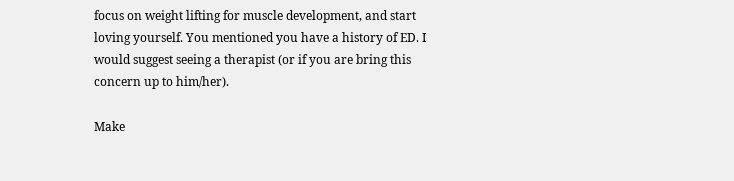focus on weight lifting for muscle development, and start loving yourself. You mentioned you have a history of ED. I would suggest seeing a therapist (or if you are bring this concern up to him/her).

Make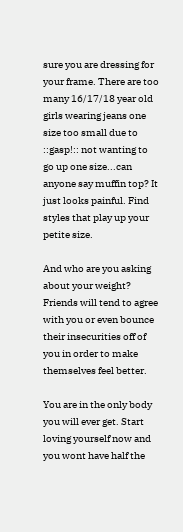sure you are dressing for your frame. There are too many 16/17/18 year old girls wearing jeans one size too small due to ::gasp!:: not wanting to go up one size...can anyone say muffin top? It just looks painful. Find styles that play up your petite size.

And who are you asking about your weight? Friends will tend to agree with you or even bounce their insecurities off of you in order to make themselves feel better.

You are in the only body you will ever get. Start loving yourself now and you wont have half the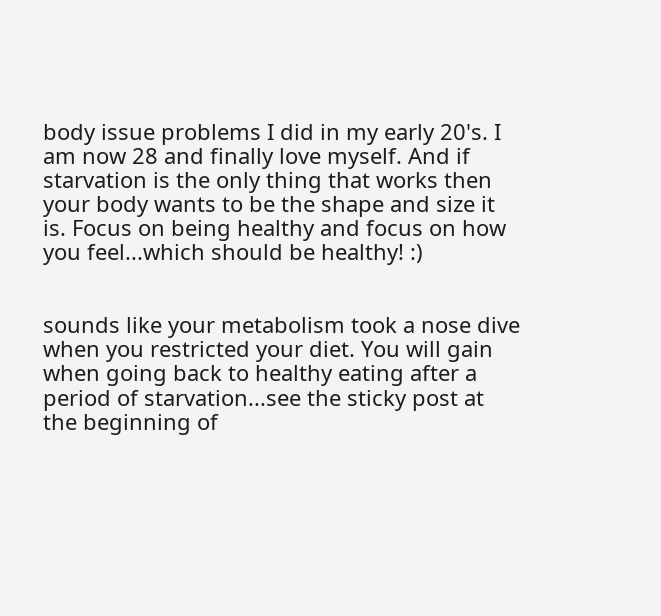body issue problems I did in my early 20's. I am now 28 and finally love myself. And if starvation is the only thing that works then your body wants to be the shape and size it is. Focus on being healthy and focus on how you feel...which should be healthy! :)


sounds like your metabolism took a nose dive when you restricted your diet. You will gain when going back to healthy eating after a period of starvation...see the sticky post at the beginning of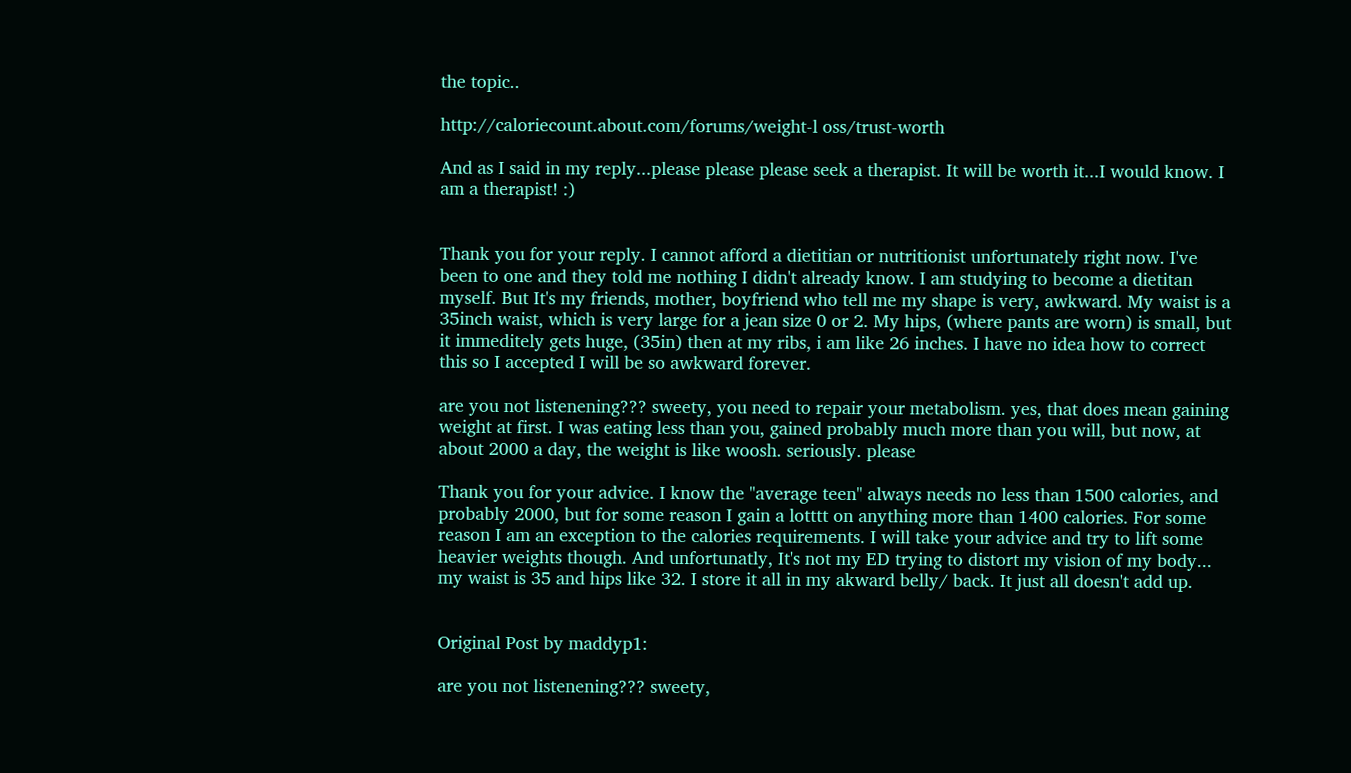the topic..

http://caloriecount.about.com/forums/weight-l oss/trust-worth

And as I said in my reply...please please please seek a therapist. It will be worth it...I would know. I am a therapist! :)


Thank you for your reply. I cannot afford a dietitian or nutritionist unfortunately right now. I've been to one and they told me nothing I didn't already know. I am studying to become a dietitan myself. But It's my friends, mother, boyfriend who tell me my shape is very, awkward. My waist is a 35inch waist, which is very large for a jean size 0 or 2. My hips, (where pants are worn) is small, but it immeditely gets huge, (35in) then at my ribs, i am like 26 inches. I have no idea how to correct this so I accepted I will be so awkward forever.

are you not listenening??? sweety, you need to repair your metabolism. yes, that does mean gaining weight at first. I was eating less than you, gained probably much more than you will, but now, at about 2000 a day, the weight is like woosh. seriously. please

Thank you for your advice. I know the "average teen" always needs no less than 1500 calories, and probably 2000, but for some reason I gain a lotttt on anything more than 1400 calories. For some reason I am an exception to the calories requirements. I will take your advice and try to lift some heavier weights though. And unfortunatly, It's not my ED trying to distort my vision of my body... my waist is 35 and hips like 32. I store it all in my akward belly/ back. It just all doesn't add up.


Original Post by maddyp1:

are you not listenening??? sweety,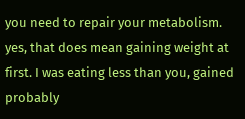you need to repair your metabolism. yes, that does mean gaining weight at first. I was eating less than you, gained probably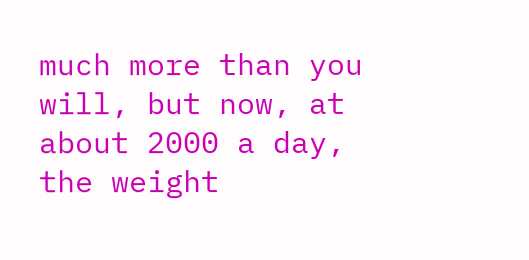much more than you will, but now, at about 2000 a day, the weight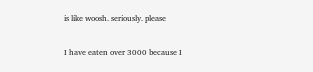is like woosh. seriously. please

I have eaten over 3000 because I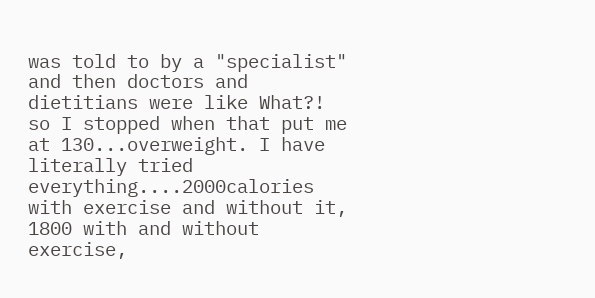was told to by a "specialist" and then doctors and dietitians were like What?! so I stopped when that put me at 130...overweight. I have literally tried everything....2000calories with exercise and without it, 1800 with and without exercise,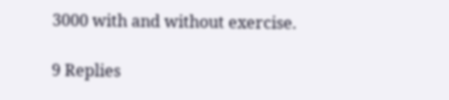3000 with and without exercise.

9 Replies